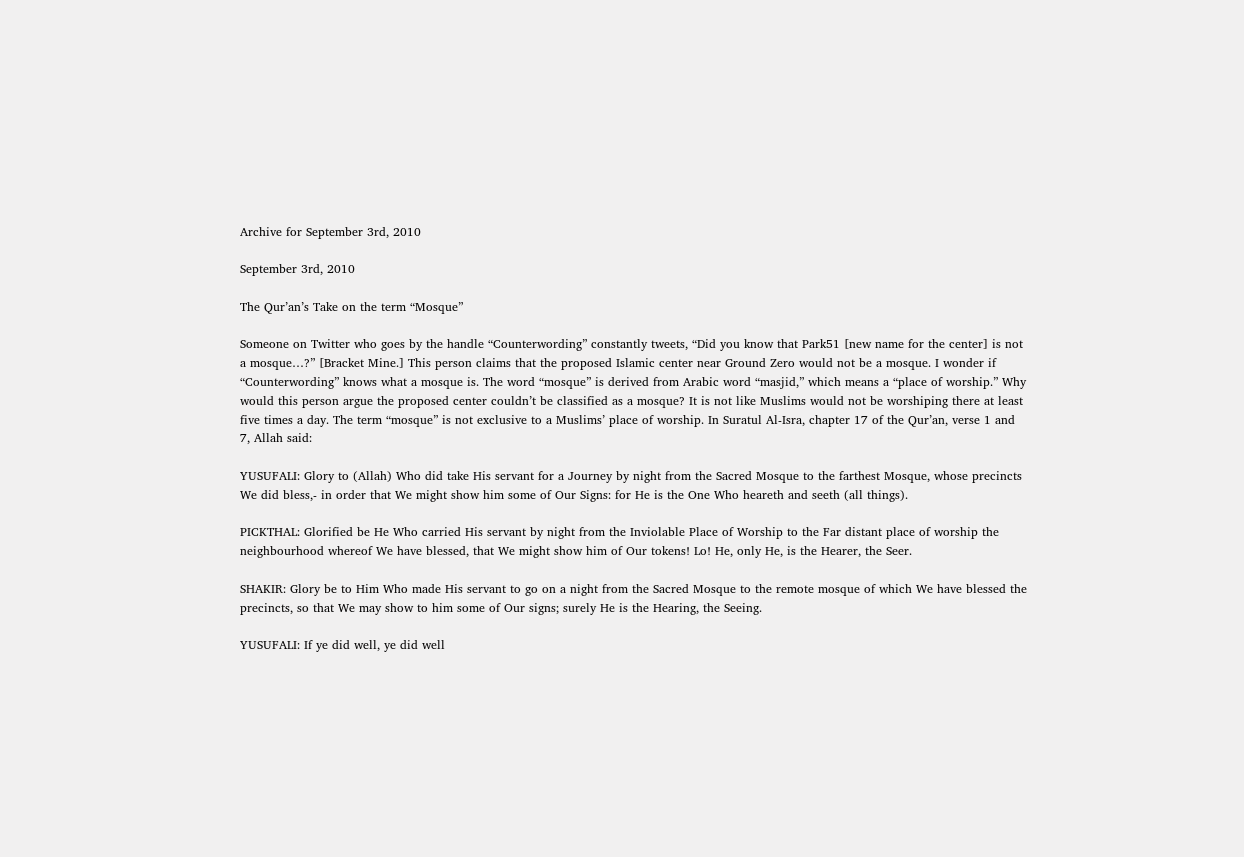Archive for September 3rd, 2010

September 3rd, 2010

The Qur’an’s Take on the term “Mosque”

Someone on Twitter who goes by the handle “Counterwording” constantly tweets, “Did you know that Park51 [new name for the center] is not a mosque…?” [Bracket Mine.] This person claims that the proposed Islamic center near Ground Zero would not be a mosque. I wonder if “Counterwording” knows what a mosque is. The word “mosque” is derived from Arabic word “masjid,” which means a “place of worship.” Why would this person argue the proposed center couldn’t be classified as a mosque? It is not like Muslims would not be worshiping there at least five times a day. The term “mosque” is not exclusive to a Muslims’ place of worship. In Suratul Al-Isra, chapter 17 of the Qur’an, verse 1 and 7, Allah said:

YUSUFALI: Glory to (Allah) Who did take His servant for a Journey by night from the Sacred Mosque to the farthest Mosque, whose precincts We did bless,- in order that We might show him some of Our Signs: for He is the One Who heareth and seeth (all things).

PICKTHAL: Glorified be He Who carried His servant by night from the Inviolable Place of Worship to the Far distant place of worship the neighbourhood whereof We have blessed, that We might show him of Our tokens! Lo! He, only He, is the Hearer, the Seer.

SHAKIR: Glory be to Him Who made His servant to go on a night from the Sacred Mosque to the remote mosque of which We have blessed the precincts, so that We may show to him some of Our signs; surely He is the Hearing, the Seeing.

YUSUFALI: If ye did well, ye did well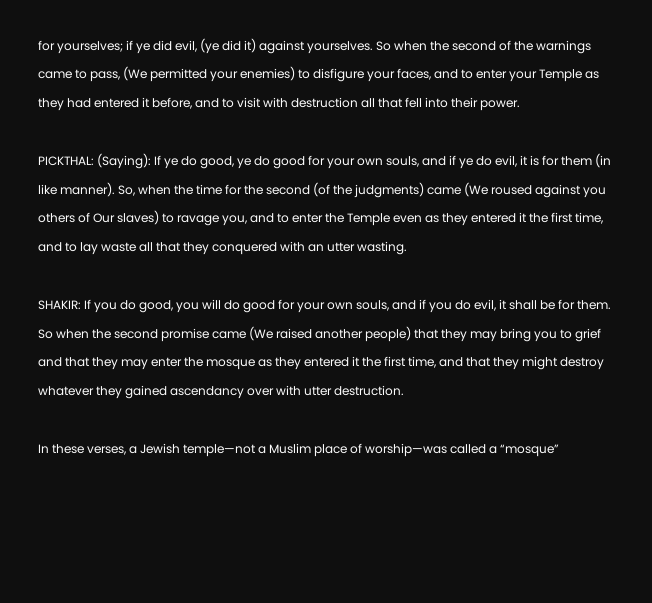for yourselves; if ye did evil, (ye did it) against yourselves. So when the second of the warnings came to pass, (We permitted your enemies) to disfigure your faces, and to enter your Temple as they had entered it before, and to visit with destruction all that fell into their power.

PICKTHAL: (Saying): If ye do good, ye do good for your own souls, and if ye do evil, it is for them (in like manner). So, when the time for the second (of the judgments) came (We roused against you others of Our slaves) to ravage you, and to enter the Temple even as they entered it the first time, and to lay waste all that they conquered with an utter wasting.

SHAKIR: If you do good, you will do good for your own souls, and if you do evil, it shall be for them. So when the second promise came (We raised another people) that they may bring you to grief and that they may enter the mosque as they entered it the first time, and that they might destroy whatever they gained ascendancy over with utter destruction.

In these verses, a Jewish temple—not a Muslim place of worship—was called a “mosque”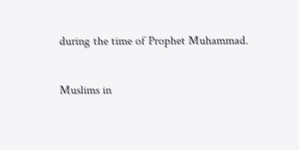during the time of Prophet Muhammad.

Muslims in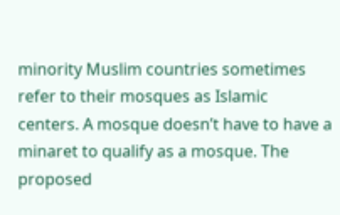minority Muslim countries sometimes refer to their mosques as Islamic centers. A mosque doesn’t have to have a minaret to qualify as a mosque. The proposed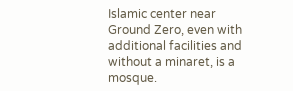Islamic center near Ground Zero, even with additional facilities and without a minaret, is a mosque.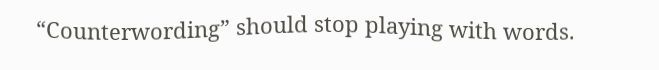“Counterwording” should stop playing with words.